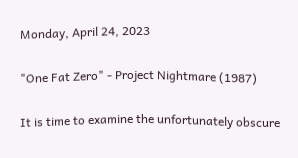Monday, April 24, 2023

"One Fat Zero" - Project Nightmare (1987)

It is time to examine the unfortunately obscure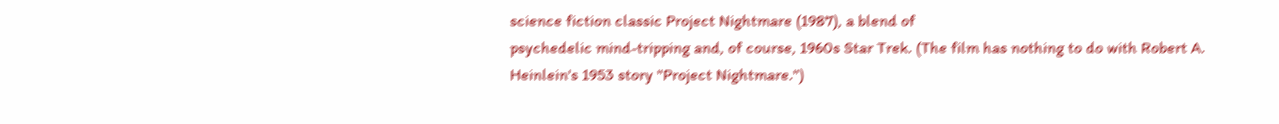science fiction classic Project Nightmare (1987), a blend of
psychedelic mind-tripping and, of course, 1960s Star Trek. (The film has nothing to do with Robert A. Heinlein's 1953 story "Project Nightmare.")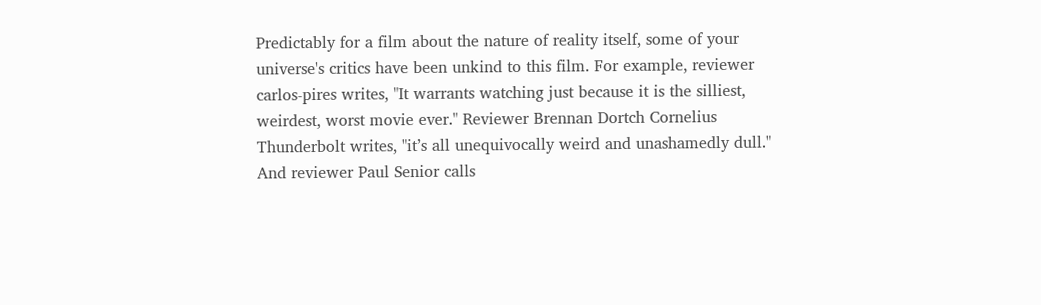Predictably for a film about the nature of reality itself, some of your universe's critics have been unkind to this film. For example, reviewer carlos-pires writes, "It warrants watching just because it is the silliest, weirdest, worst movie ever." Reviewer Brennan Dortch Cornelius Thunderbolt writes, "it’s all unequivocally weird and unashamedly dull." And reviewer Paul Senior calls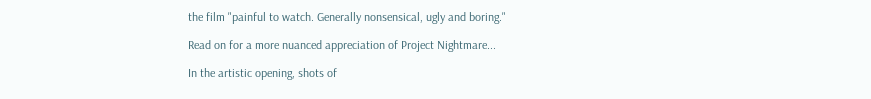the film "painful to watch. Generally nonsensical, ugly and boring."

Read on for a more nuanced appreciation of Project Nightmare...

In the artistic opening, shots of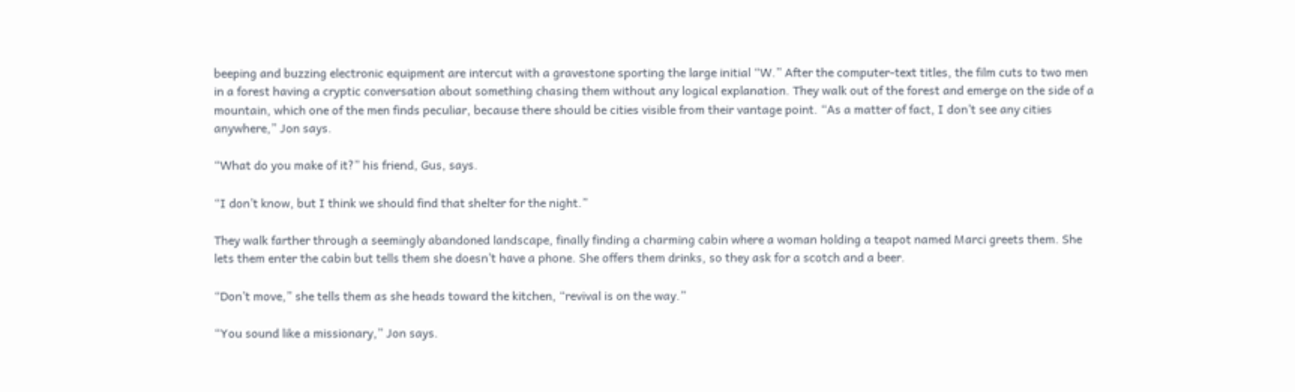beeping and buzzing electronic equipment are intercut with a gravestone sporting the large initial “W.” After the computer-text titles, the film cuts to two men in a forest having a cryptic conversation about something chasing them without any logical explanation. They walk out of the forest and emerge on the side of a mountain, which one of the men finds peculiar, because there should be cities visible from their vantage point. “As a matter of fact, I don’t see any cities anywhere,” Jon says.

“What do you make of it?” his friend, Gus, says.

“I don’t know, but I think we should find that shelter for the night.”

They walk farther through a seemingly abandoned landscape, finally finding a charming cabin where a woman holding a teapot named Marci greets them. She lets them enter the cabin but tells them she doesn’t have a phone. She offers them drinks, so they ask for a scotch and a beer.

“Don’t move,” she tells them as she heads toward the kitchen, “revival is on the way.”

“You sound like a missionary,” Jon says.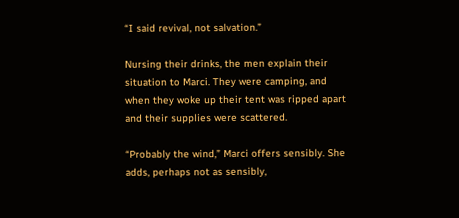“I said revival, not salvation.”

Nursing their drinks, the men explain their situation to Marci. They were camping, and when they woke up their tent was ripped apart and their supplies were scattered.

“Probably the wind,” Marci offers sensibly. She adds, perhaps not as sensibly,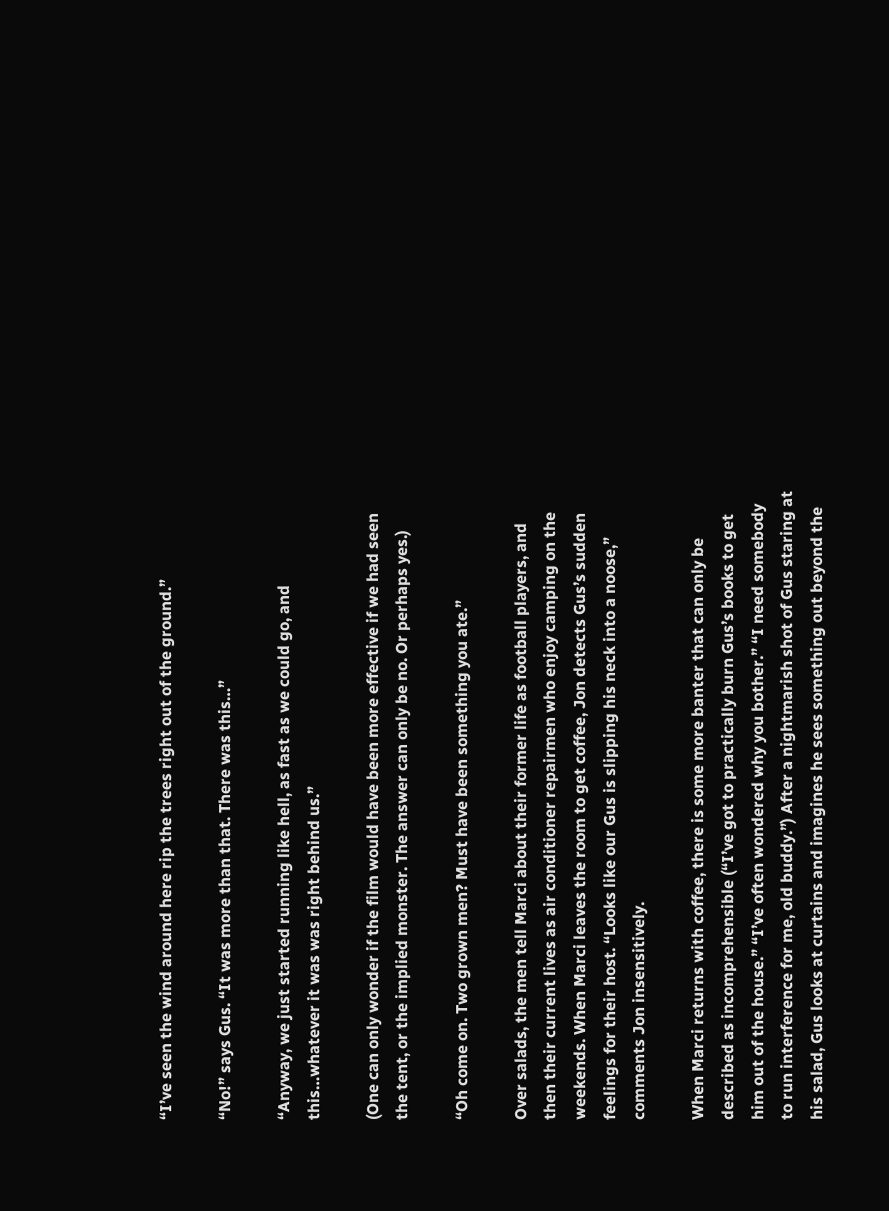“I’ve seen the wind around here rip the trees right out of the ground.”

“No!” says Gus. “It was more than that. There was this…”

“Anyway, we just started running like hell, as fast as we could go, and this…whatever it was was right behind us.”

(One can only wonder if the film would have been more effective if we had seen the tent, or the implied monster. The answer can only be no. Or perhaps yes.)

“Oh come on. Two grown men? Must have been something you ate.”

Over salads, the men tell Marci about their former life as football players, and then their current lives as air conditioner repairmen who enjoy camping on the weekends. When Marci leaves the room to get coffee, Jon detects Gus’s sudden feelings for their host. “Looks like our Gus is slipping his neck into a noose,” comments Jon insensitively.

When Marci returns with coffee, there is some more banter that can only be described as incomprehensible (“I’ve got to practically burn Gus’s books to get him out of the house.” “I’ve often wondered why you bother.” “I need somebody to run interference for me, old buddy.”) After a nightmarish shot of Gus staring at his salad, Gus looks at curtains and imagines he sees something out beyond the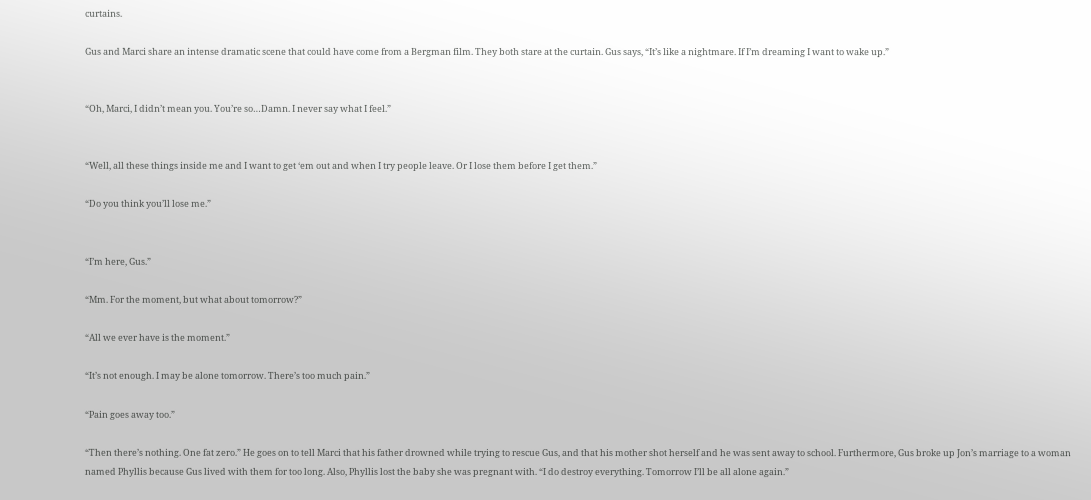curtains.

Gus and Marci share an intense dramatic scene that could have come from a Bergman film. They both stare at the curtain. Gus says, “It’s like a nightmare. If I’m dreaming I want to wake up.”


“Oh, Marci, I didn’t mean you. You’re so…Damn. I never say what I feel.”


“Well, all these things inside me and I want to get ‘em out and when I try people leave. Or I lose them before I get them.”

“Do you think you’ll lose me.”


“I’m here, Gus.”

“Mm. For the moment, but what about tomorrow?”

“All we ever have is the moment.”

“It’s not enough. I may be alone tomorrow. There’s too much pain.”

“Pain goes away too.”

“Then there’s nothing. One fat zero.” He goes on to tell Marci that his father drowned while trying to rescue Gus, and that his mother shot herself and he was sent away to school. Furthermore, Gus broke up Jon’s marriage to a woman named Phyllis because Gus lived with them for too long. Also, Phyllis lost the baby she was pregnant with. “I do destroy everything. Tomorrow I’ll be all alone again.”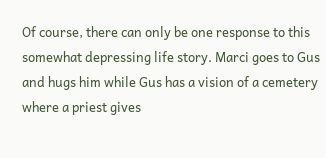Of course, there can only be one response to this somewhat depressing life story. Marci goes to Gus and hugs him while Gus has a vision of a cemetery where a priest gives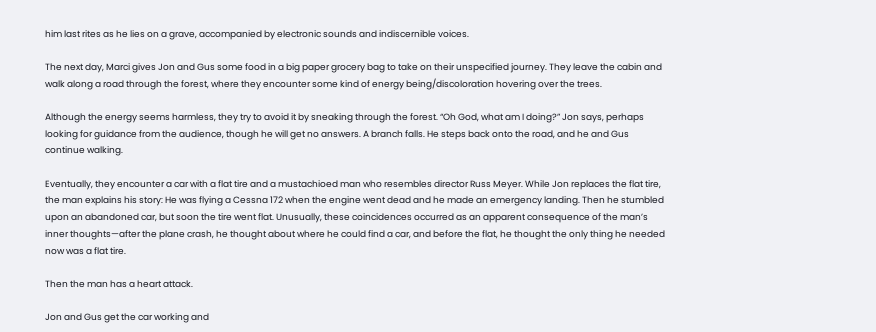him last rites as he lies on a grave, accompanied by electronic sounds and indiscernible voices.

The next day, Marci gives Jon and Gus some food in a big paper grocery bag to take on their unspecified journey. They leave the cabin and walk along a road through the forest, where they encounter some kind of energy being/discoloration hovering over the trees.

Although the energy seems harmless, they try to avoid it by sneaking through the forest. “Oh God, what am I doing?” Jon says, perhaps looking for guidance from the audience, though he will get no answers. A branch falls. He steps back onto the road, and he and Gus continue walking.

Eventually, they encounter a car with a flat tire and a mustachioed man who resembles director Russ Meyer. While Jon replaces the flat tire, the man explains his story: He was flying a Cessna 172 when the engine went dead and he made an emergency landing. Then he stumbled upon an abandoned car, but soon the tire went flat. Unusually, these coincidences occurred as an apparent consequence of the man’s inner thoughts—after the plane crash, he thought about where he could find a car, and before the flat, he thought the only thing he needed now was a flat tire.

Then the man has a heart attack.

Jon and Gus get the car working and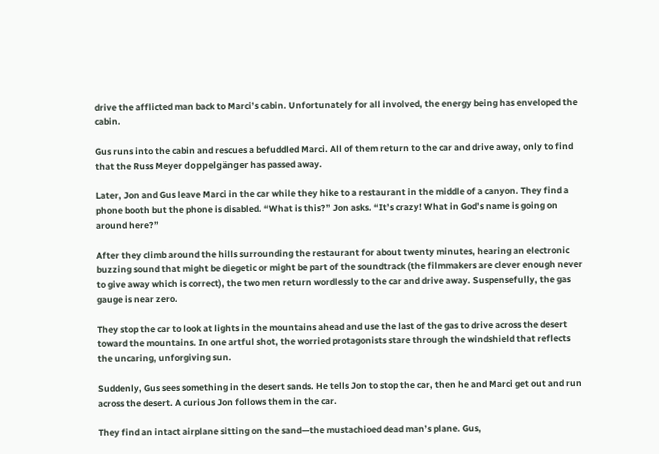drive the afflicted man back to Marci’s cabin. Unfortunately for all involved, the energy being has enveloped the cabin.

Gus runs into the cabin and rescues a befuddled Marci. All of them return to the car and drive away, only to find that the Russ Meyer doppelgänger has passed away.

Later, Jon and Gus leave Marci in the car while they hike to a restaurant in the middle of a canyon. They find a phone booth but the phone is disabled. “What is this?” Jon asks. “It’s crazy! What in God’s name is going on around here?”

After they climb around the hills surrounding the restaurant for about twenty minutes, hearing an electronic buzzing sound that might be diegetic or might be part of the soundtrack (the filmmakers are clever enough never to give away which is correct), the two men return wordlessly to the car and drive away. Suspensefully, the gas gauge is near zero.

They stop the car to look at lights in the mountains ahead and use the last of the gas to drive across the desert toward the mountains. In one artful shot, the worried protagonists stare through the windshield that reflects the uncaring, unforgiving sun.

Suddenly, Gus sees something in the desert sands. He tells Jon to stop the car, then he and Marci get out and run across the desert. A curious Jon follows them in the car.

They find an intact airplane sitting on the sand—the mustachioed dead man’s plane. Gus,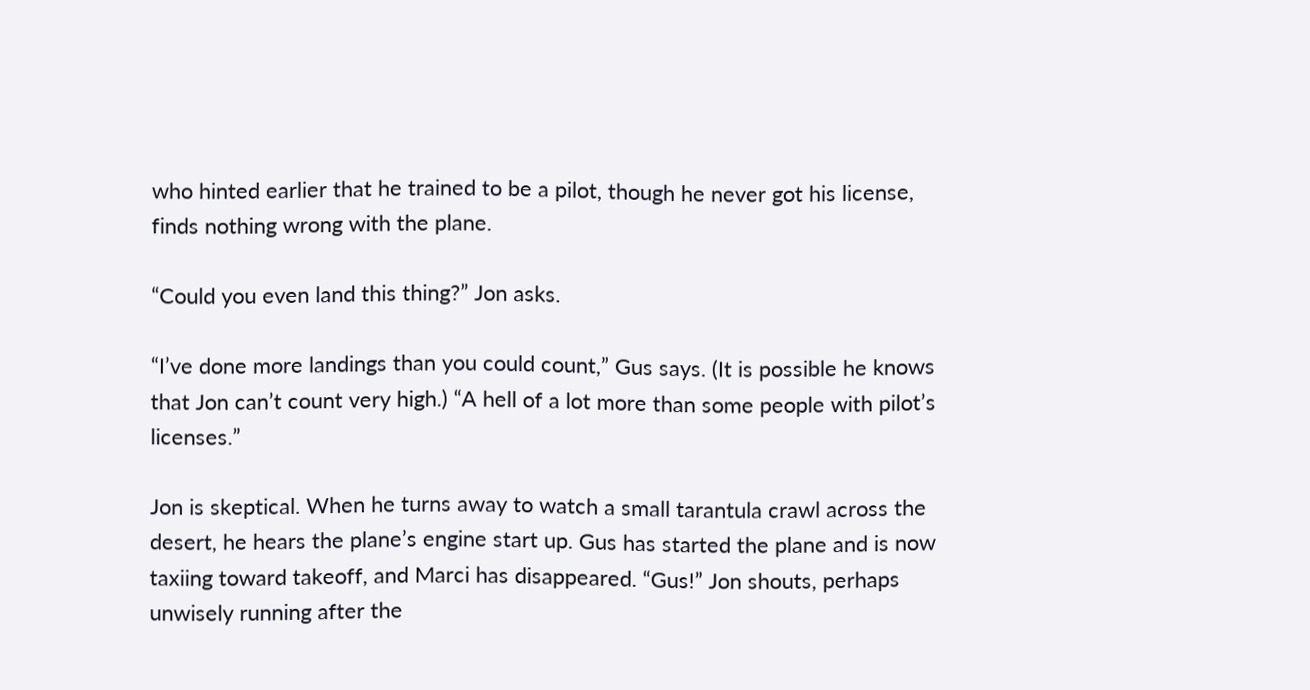who hinted earlier that he trained to be a pilot, though he never got his license, finds nothing wrong with the plane.

“Could you even land this thing?” Jon asks.

“I’ve done more landings than you could count,” Gus says. (It is possible he knows that Jon can’t count very high.) “A hell of a lot more than some people with pilot’s licenses.”

Jon is skeptical. When he turns away to watch a small tarantula crawl across the desert, he hears the plane’s engine start up. Gus has started the plane and is now taxiing toward takeoff, and Marci has disappeared. “Gus!” Jon shouts, perhaps unwisely running after the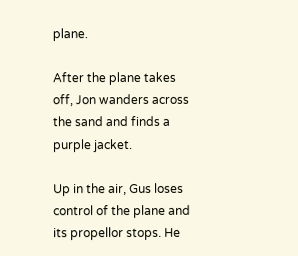plane.

After the plane takes off, Jon wanders across the sand and finds a purple jacket.

Up in the air, Gus loses control of the plane and its propellor stops. He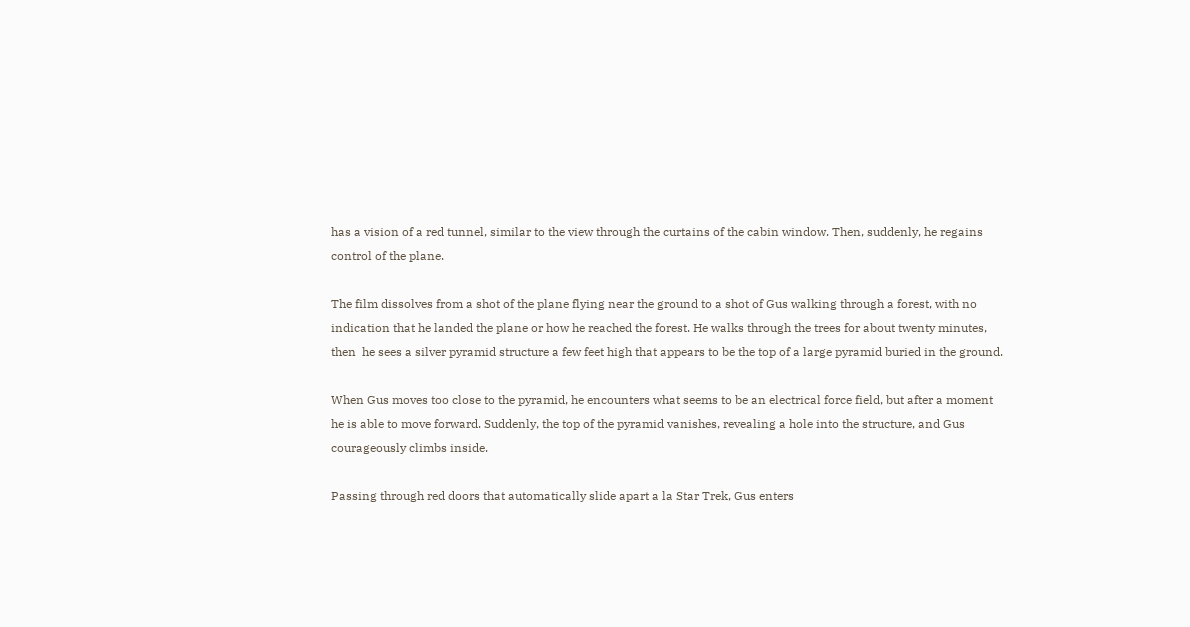has a vision of a red tunnel, similar to the view through the curtains of the cabin window. Then, suddenly, he regains control of the plane.

The film dissolves from a shot of the plane flying near the ground to a shot of Gus walking through a forest, with no indication that he landed the plane or how he reached the forest. He walks through the trees for about twenty minutes, then  he sees a silver pyramid structure a few feet high that appears to be the top of a large pyramid buried in the ground.

When Gus moves too close to the pyramid, he encounters what seems to be an electrical force field, but after a moment he is able to move forward. Suddenly, the top of the pyramid vanishes, revealing a hole into the structure, and Gus courageously climbs inside.

Passing through red doors that automatically slide apart a la Star Trek, Gus enters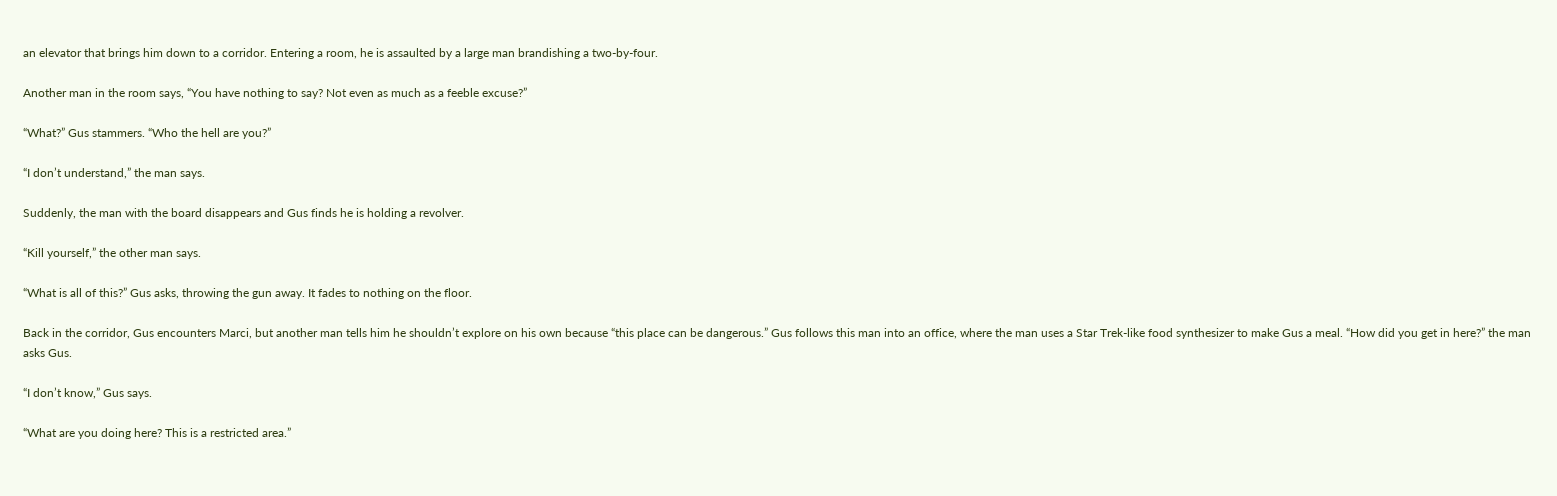an elevator that brings him down to a corridor. Entering a room, he is assaulted by a large man brandishing a two-by-four.

Another man in the room says, “You have nothing to say? Not even as much as a feeble excuse?”

“What?” Gus stammers. “Who the hell are you?”

“I don’t understand,” the man says.

Suddenly, the man with the board disappears and Gus finds he is holding a revolver.

“Kill yourself,” the other man says.

“What is all of this?” Gus asks, throwing the gun away. It fades to nothing on the floor.

Back in the corridor, Gus encounters Marci, but another man tells him he shouldn’t explore on his own because “this place can be dangerous.” Gus follows this man into an office, where the man uses a Star Trek-like food synthesizer to make Gus a meal. “How did you get in here?” the man asks Gus.

“I don’t know,” Gus says.

“What are you doing here? This is a restricted area.”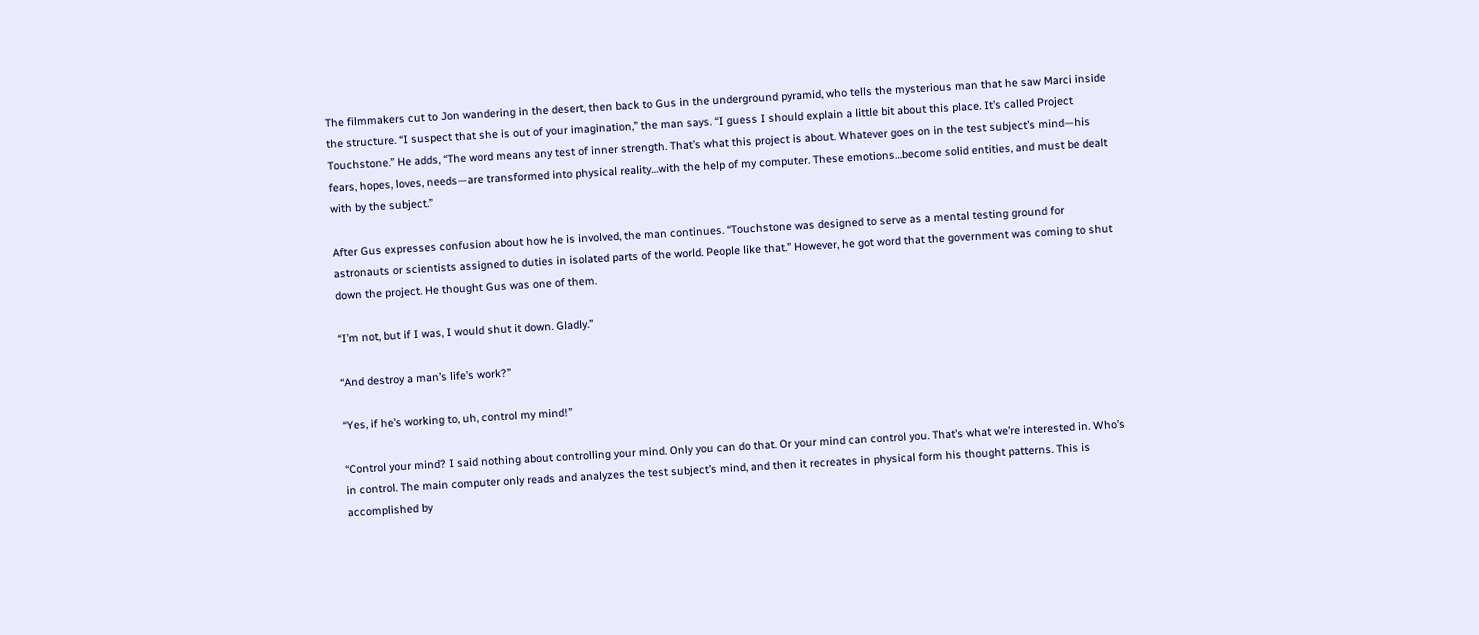The filmmakers cut to Jon wandering in the desert, then back to Gus in the underground pyramid, who tells the mysterious man that he saw Marci inside the structure. “I suspect that she is out of your imagination,” the man says. “I guess I should explain a little bit about this place. It’s called Project Touchstone.” He adds, “The word means any test of inner strength. That’s what this project is about. Whatever goes on in the test subject’s mind—his fears, hopes, loves, needs—are transformed into physical reality…with the help of my computer. These emotions…become solid entities, and must be dealt with by the subject.”

After Gus expresses confusion about how he is involved, the man continues. “Touchstone was designed to serve as a mental testing ground for astronauts or scientists assigned to duties in isolated parts of the world. People like that.” However, he got word that the government was coming to shut down the project. He thought Gus was one of them.

“I’m not, but if I was, I would shut it down. Gladly.”

“And destroy a man’s life’s work?”

“Yes, if he’s working to, uh, control my mind!”

“Control your mind? I said nothing about controlling your mind. Only you can do that. Or your mind can control you. That’s what we’re interested in. Who’s in control. The main computer only reads and analyzes the test subject’s mind, and then it recreates in physical form his thought patterns. This is accomplished by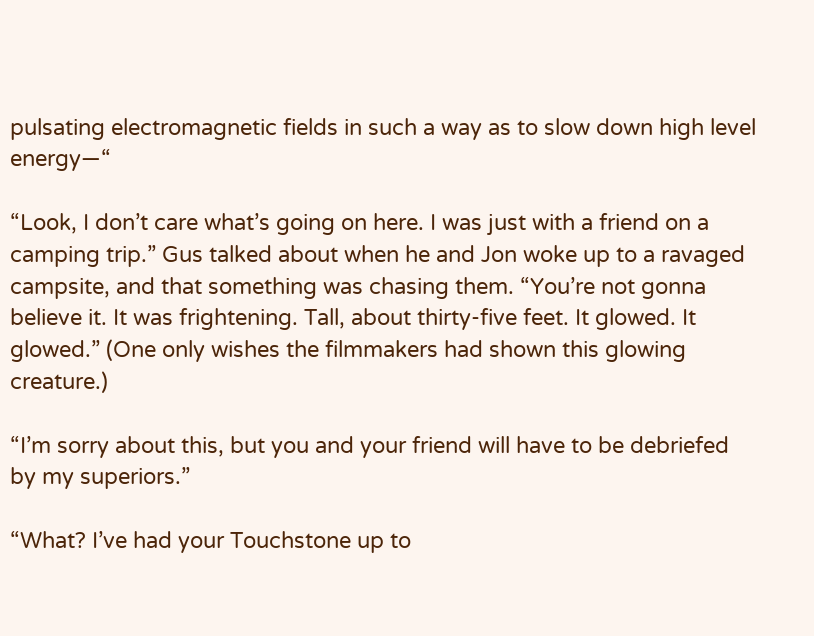pulsating electromagnetic fields in such a way as to slow down high level energy—“

“Look, I don’t care what’s going on here. I was just with a friend on a camping trip.” Gus talked about when he and Jon woke up to a ravaged campsite, and that something was chasing them. “You’re not gonna believe it. It was frightening. Tall, about thirty-five feet. It glowed. It glowed.” (One only wishes the filmmakers had shown this glowing creature.)

“I’m sorry about this, but you and your friend will have to be debriefed by my superiors.”

“What? I’ve had your Touchstone up to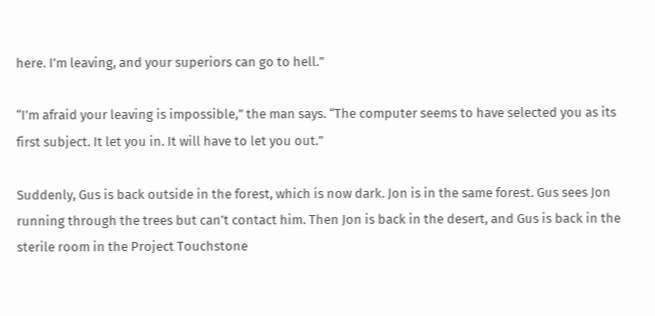here. I’m leaving, and your superiors can go to hell.”

“I’m afraid your leaving is impossible,” the man says. “The computer seems to have selected you as its first subject. It let you in. It will have to let you out.”

Suddenly, Gus is back outside in the forest, which is now dark. Jon is in the same forest. Gus sees Jon running through the trees but can’t contact him. Then Jon is back in the desert, and Gus is back in the sterile room in the Project Touchstone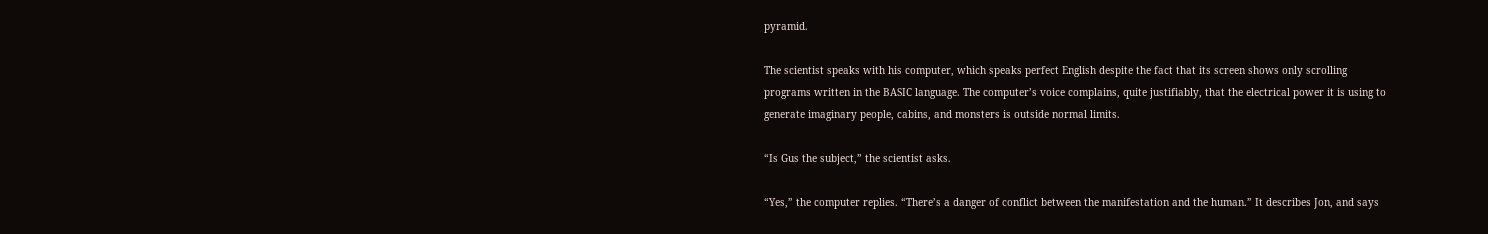pyramid.

The scientist speaks with his computer, which speaks perfect English despite the fact that its screen shows only scrolling programs written in the BASIC language. The computer’s voice complains, quite justifiably, that the electrical power it is using to generate imaginary people, cabins, and monsters is outside normal limits.

“Is Gus the subject,” the scientist asks.

“Yes,” the computer replies. “There’s a danger of conflict between the manifestation and the human.” It describes Jon, and says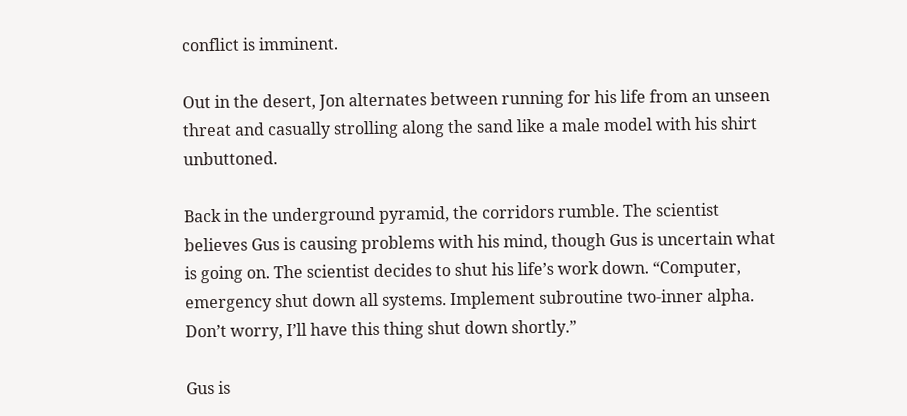conflict is imminent.

Out in the desert, Jon alternates between running for his life from an unseen threat and casually strolling along the sand like a male model with his shirt unbuttoned.

Back in the underground pyramid, the corridors rumble. The scientist believes Gus is causing problems with his mind, though Gus is uncertain what is going on. The scientist decides to shut his life’s work down. “Computer, emergency shut down all systems. Implement subroutine two-inner alpha. Don’t worry, I’ll have this thing shut down shortly.”

Gus is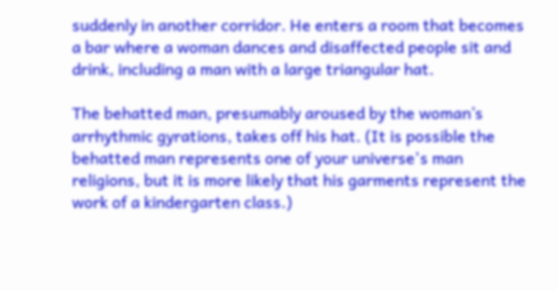suddenly in another corridor. He enters a room that becomes a bar where a woman dances and disaffected people sit and drink, including a man with a large triangular hat.

The behatted man, presumably aroused by the woman’s arrhythmic gyrations, takes off his hat. (It is possible the behatted man represents one of your universe's man religions, but it is more likely that his garments represent the work of a kindergarten class.)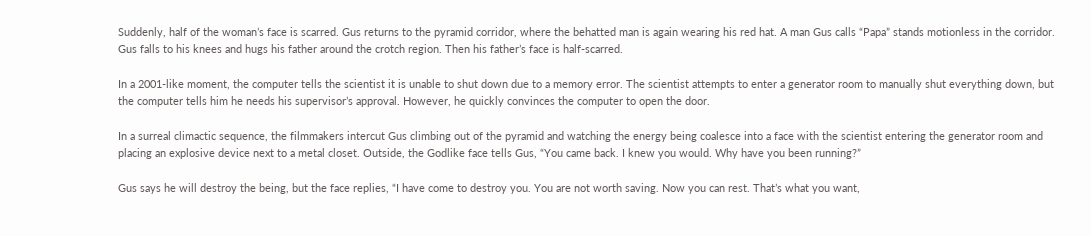Suddenly, half of the woman’s face is scarred. Gus returns to the pyramid corridor, where the behatted man is again wearing his red hat. A man Gus calls “Papa” stands motionless in the corridor. Gus falls to his knees and hugs his father around the crotch region. Then his father’s face is half-scarred.

In a 2001-like moment, the computer tells the scientist it is unable to shut down due to a memory error. The scientist attempts to enter a generator room to manually shut everything down, but the computer tells him he needs his supervisor’s approval. However, he quickly convinces the computer to open the door.

In a surreal climactic sequence, the filmmakers intercut Gus climbing out of the pyramid and watching the energy being coalesce into a face with the scientist entering the generator room and placing an explosive device next to a metal closet. Outside, the Godlike face tells Gus, “You came back. I knew you would. Why have you been running?”

Gus says he will destroy the being, but the face replies, “I have come to destroy you. You are not worth saving. Now you can rest. That’s what you want,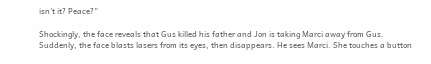isn’t it? Peace?”

Shockingly, the face reveals that Gus killed his father and Jon is taking Marci away from Gus. Suddenly, the face blasts lasers from its eyes, then disappears. He sees Marci. She touches a button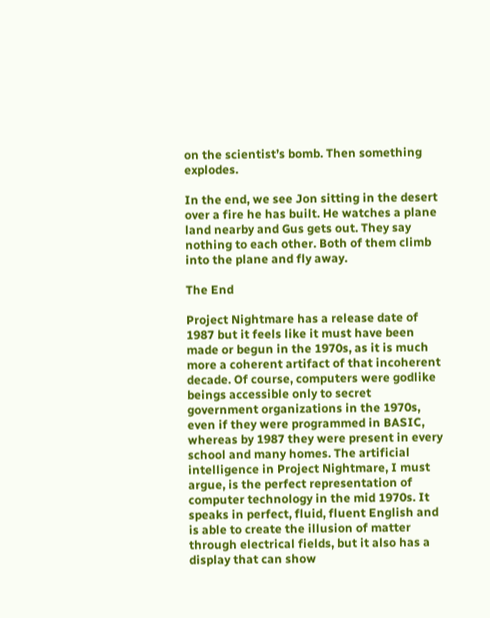on the scientist’s bomb. Then something explodes.

In the end, we see Jon sitting in the desert over a fire he has built. He watches a plane land nearby and Gus gets out. They say nothing to each other. Both of them climb into the plane and fly away.

The End

Project Nightmare has a release date of 1987 but it feels like it must have been made or begun in the 1970s, as it is much more a coherent artifact of that incoherent decade. Of course, computers were godlike beings accessible only to secret government organizations in the 1970s, even if they were programmed in BASIC, whereas by 1987 they were present in every school and many homes. The artificial intelligence in Project Nightmare, I must argue, is the perfect representation of computer technology in the mid 1970s. It speaks in perfect, fluid, fluent English and is able to create the illusion of matter through electrical fields, but it also has a display that can show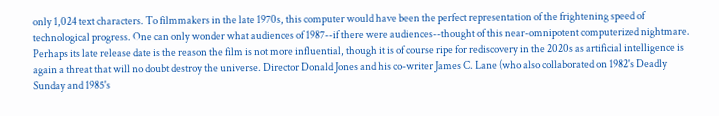only 1,024 text characters. To filmmakers in the late 1970s, this computer would have been the perfect representation of the frightening speed of technological progress. One can only wonder what audiences of 1987--if there were audiences--thought of this near-omnipotent computerized nightmare. Perhaps its late release date is the reason the film is not more influential, though it is of course ripe for rediscovery in the 2020s as artificial intelligence is again a threat that will no doubt destroy the universe. Director Donald Jones and his co-writer James C. Lane (who also collaborated on 1982's Deadly Sunday and 1985's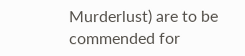Murderlust) are to be commended for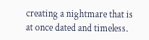creating a nightmare that is at once dated and timeless.